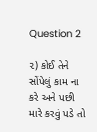Question 2

૨) કોઈ તેને સોંપેલું કામ ના કરે અને પછી મારે કરવું પડે તો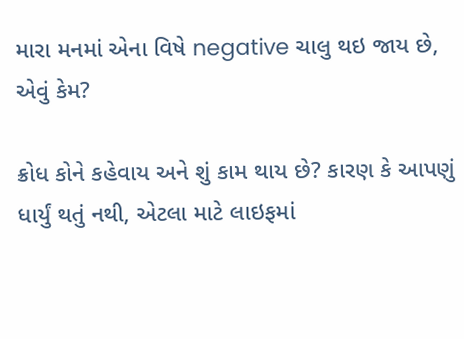મારા મનમાં એના વિષે negative ચાલુ થઇ જાય છે, એવું કેમ?

ક્રોધ કોને કહેવાય અને શું કામ થાય છે? કારણ કે આપણું ધાર્યું થતું નથી, એટલા માટે લાઇફમાં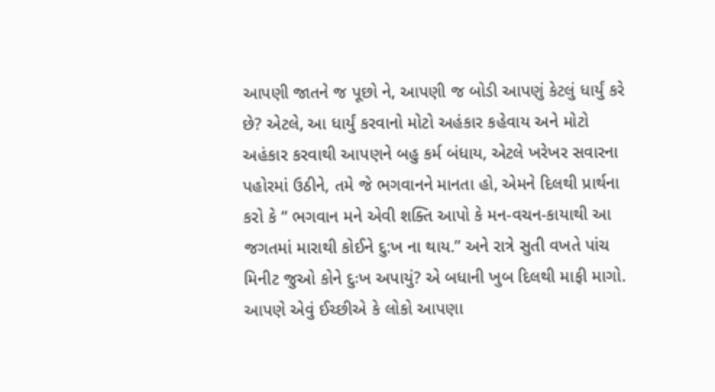આપણી જાતને જ પૂછો ને, આપણી જ બોડી આપણું કેટલું ધાર્યું કરે છે? એટલે, આ ધાર્યું કરવાનો મોટો અહંકાર કહેવાય અને મોટો અહંકાર કરવાથી આપણને બહુ કર્મ બંધાય, એટલે ખરેખર સવારના પહોરમાં ઉઠીને, તમે જે ભગવાનને માનતા હો, એમને દિલથી પ્રાર્થના કરો કે “ ભગવાન મને એવી શક્તિ આપો કે મન-વચન-કાયાથી આ જગતમાં મારાથી કોઈને દુ:ખ ના થાય.” અને રાત્રે સુતી વખતે પાંચ મિનીટ જુઓ કોને દુઃખ અપાયું? એ બધાની ખુબ દિલથી માફી માગો. આપણે એવું ઈચ્છીએ કે લોકો આપણા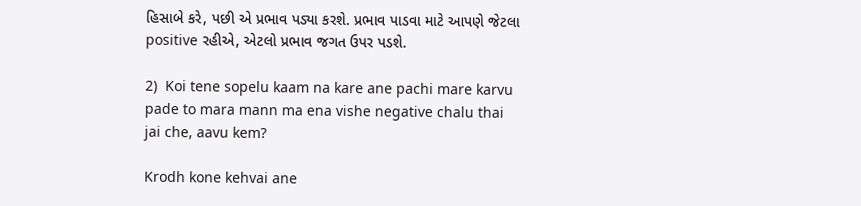હિસાબે કરે, પછી એ પ્રભાવ પડ્યા કરશે. પ્રભાવ પાડવા માટે આપણે જેટલા positive રહીએ, એટલો પ્રભાવ જગત ઉપર પડશે.

2)  Koi tene sopelu kaam na kare ane pachi mare karvu pade to mara mann ma ena vishe negative chalu thai jai che, aavu kem?

Krodh kone kehvai ane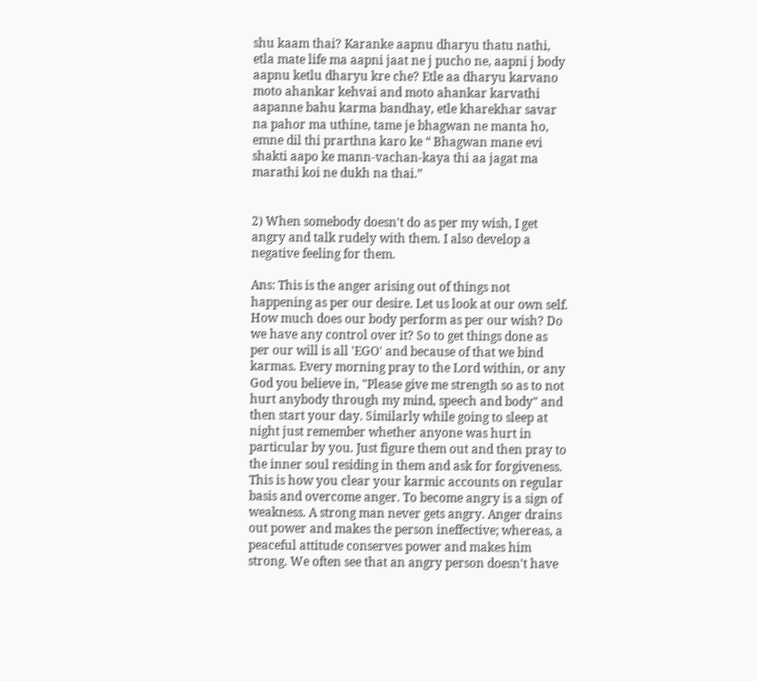shu kaam thai? Karanke aapnu dharyu thatu nathi, etla mate life ma aapni jaat ne j pucho ne, aapni j body aapnu ketlu dharyu kre che? Etle aa dharyu karvano moto ahankar kehvai and moto ahankar karvathi aapanne bahu karma bandhay, etle kharekhar savar na pahor ma uthine, tame je bhagwan ne manta ho, emne dil thi prarthna karo ke “ Bhagwan mane evi shakti aapo ke mann-vachan-kaya thi aa jagat ma marathi koi ne dukh na thai.”


2) When somebody doesn't do as per my wish, I get angry and talk rudely with them. I also develop a negative feeling for them.

Ans: This is the anger arising out of things not happening as per our desire. Let us look at our own self. How much does our body perform as per our wish? Do we have any control over it? So to get things done as per our will is all 'EGO' and because of that we bind karmas. Every morning pray to the Lord within, or any God you believe in, "Please give me strength so as to not hurt anybody through my mind, speech and body" and then start your day. Similarly while going to sleep at night just remember whether anyone was hurt in particular by you. Just figure them out and then pray to the inner soul residing in them and ask for forgiveness. This is how you clear your karmic accounts on regular basis and overcome anger. To become angry is a sign of weakness. A strong man never gets angry. Anger drains out power and makes the person ineffective; whereas, a peaceful attitude conserves power and makes him strong. We often see that an angry person doesn't have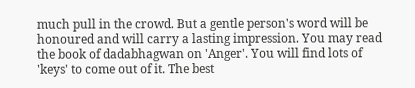much pull in the crowd. But a gentle person's word will be honoured and will carry a lasting impression. You may read the book of dadabhagwan on 'Anger'. You will find lots of 'keys' to come out of it. The best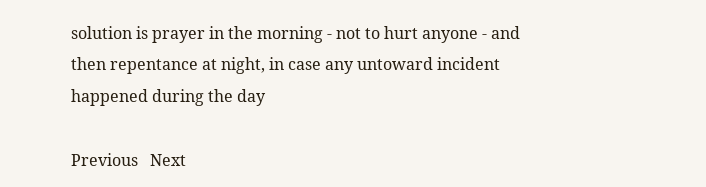solution is prayer in the morning - not to hurt anyone - and then repentance at night, in case any untoward incident happened during the day

Previous   Next